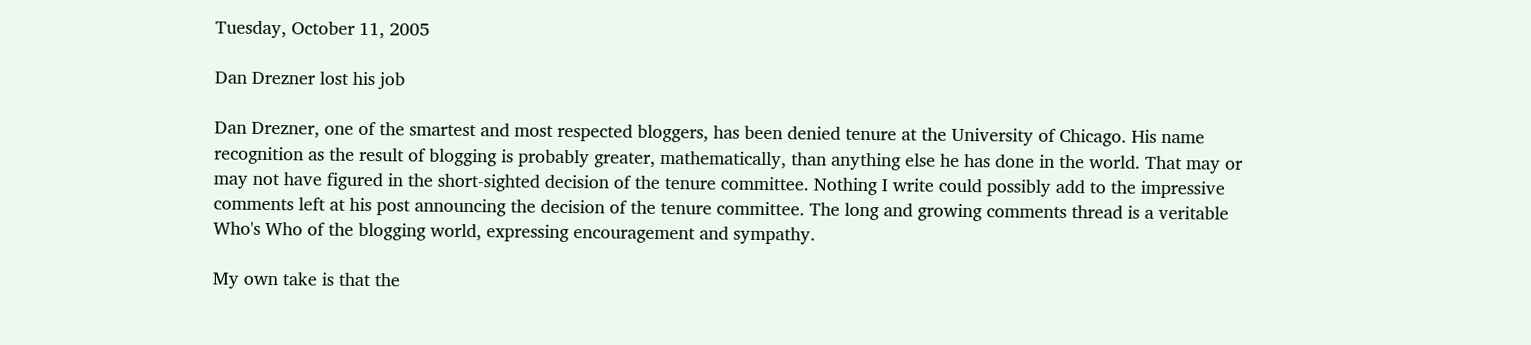Tuesday, October 11, 2005

Dan Drezner lost his job

Dan Drezner, one of the smartest and most respected bloggers, has been denied tenure at the University of Chicago. His name recognition as the result of blogging is probably greater, mathematically, than anything else he has done in the world. That may or may not have figured in the short-sighted decision of the tenure committee. Nothing I write could possibly add to the impressive comments left at his post announcing the decision of the tenure committee. The long and growing comments thread is a veritable Who's Who of the blogging world, expressing encouragement and sympathy.

My own take is that the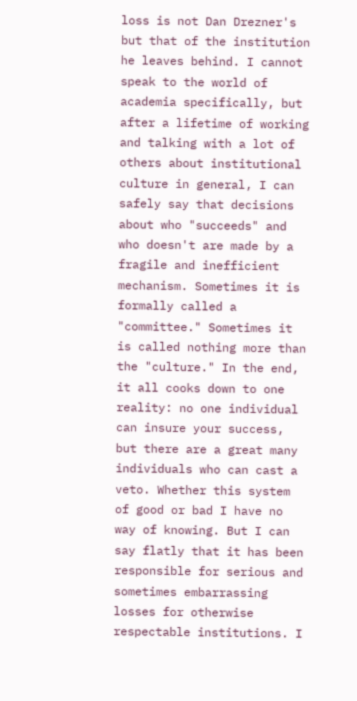loss is not Dan Drezner's but that of the institution he leaves behind. I cannot speak to the world of academia specifically, but after a lifetime of working and talking with a lot of others about institutional culture in general, I can safely say that decisions about who "succeeds" and who doesn't are made by a fragile and inefficient mechanism. Sometimes it is formally called a "committee." Sometimes it is called nothing more than the "culture." In the end, it all cooks down to one reality: no one individual can insure your success, but there are a great many individuals who can cast a veto. Whether this system of good or bad I have no way of knowing. But I can say flatly that it has been responsible for serious and sometimes embarrassing losses for otherwise respectable institutions. I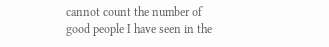cannot count the number of good people I have seen in the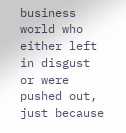business world who either left in disgust or were pushed out, just because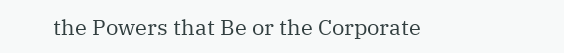the Powers that Be or the Corporate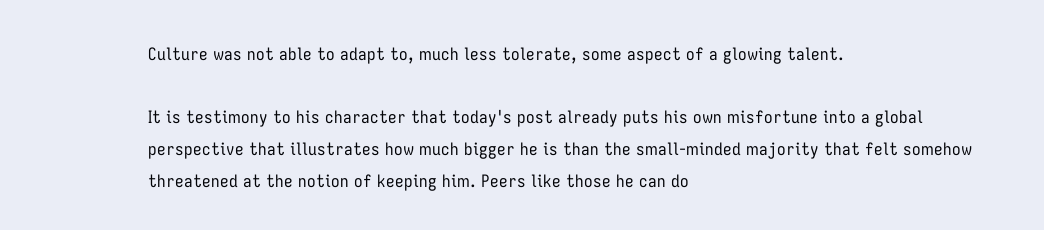Culture was not able to adapt to, much less tolerate, some aspect of a glowing talent.

It is testimony to his character that today's post already puts his own misfortune into a global perspective that illustrates how much bigger he is than the small-minded majority that felt somehow threatened at the notion of keeping him. Peers like those he can do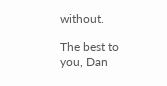without.

The best to you, Dan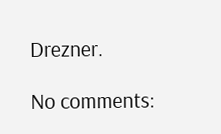Drezner.

No comments: